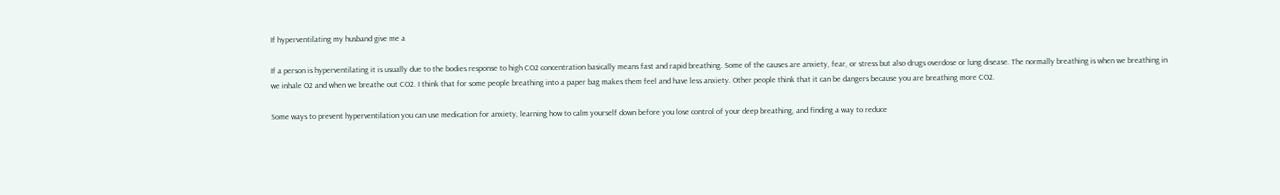If hyperventilating my husband give me a

If a person is hyperventilating it is usually due to the bodies response to high CO2 concentration basically means fast and rapid breathing. Some of the causes are anxiety, fear, or stress but also drugs overdose or lung disease. The normally breathing is when we breathing in we inhale O2 and when we breathe out CO2. I think that for some people breathing into a paper bag makes them feel and have less anxiety. Other people think that it can be dangers because you are breathing more CO2.

Some ways to prevent hyperventilation you can use medication for anxiety, learning how to calm yourself down before you lose control of your deep breathing, and finding a way to reduce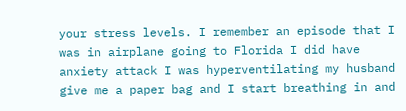your stress levels. I remember an episode that I was in airplane going to Florida I did have anxiety attack I was hyperventilating my husband give me a paper bag and I start breathing in and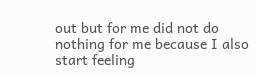out but for me did not do nothing for me because I also start feeling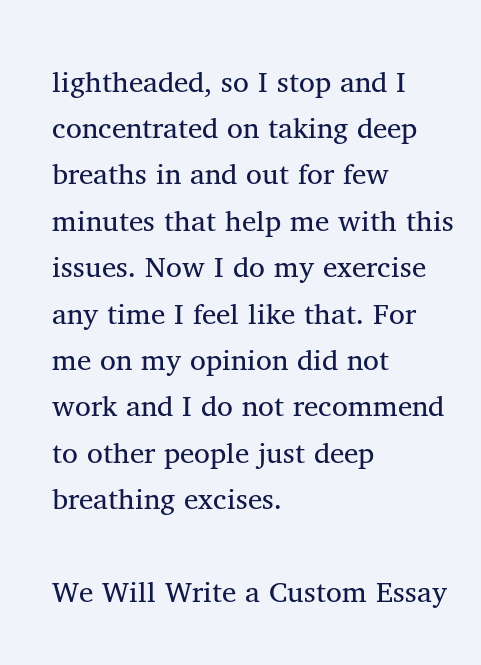lightheaded, so I stop and I concentrated on taking deep breaths in and out for few minutes that help me with this issues. Now I do my exercise any time I feel like that. For me on my opinion did not work and I do not recommend to other people just deep breathing excises.

We Will Write a Custom Essay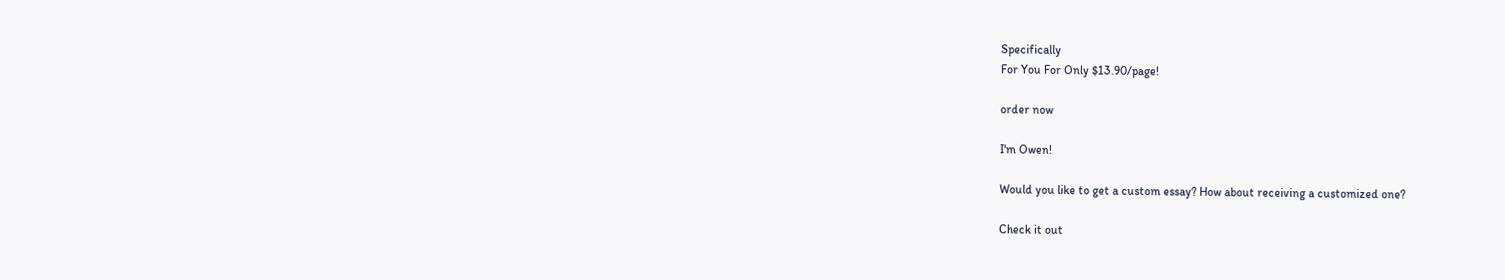Specifically
For You For Only $13.90/page!

order now

I'm Owen!

Would you like to get a custom essay? How about receiving a customized one?

Check it out